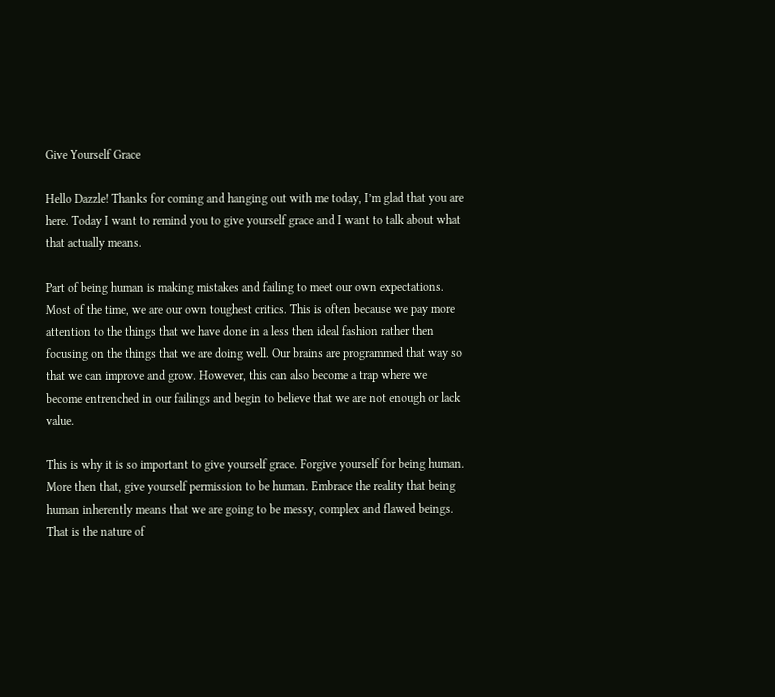Give Yourself Grace

Hello Dazzle! Thanks for coming and hanging out with me today, I’m glad that you are here. Today I want to remind you to give yourself grace and I want to talk about what that actually means.

Part of being human is making mistakes and failing to meet our own expectations. Most of the time, we are our own toughest critics. This is often because we pay more attention to the things that we have done in a less then ideal fashion rather then focusing on the things that we are doing well. Our brains are programmed that way so that we can improve and grow. However, this can also become a trap where we become entrenched in our failings and begin to believe that we are not enough or lack value.

This is why it is so important to give yourself grace. Forgive yourself for being human. More then that, give yourself permission to be human. Embrace the reality that being human inherently means that we are going to be messy, complex and flawed beings. That is the nature of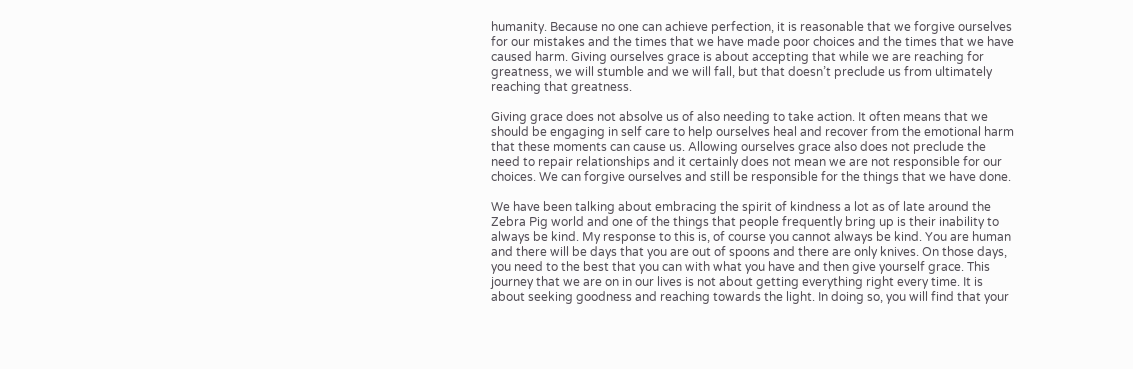humanity. Because no one can achieve perfection, it is reasonable that we forgive ourselves for our mistakes and the times that we have made poor choices and the times that we have caused harm. Giving ourselves grace is about accepting that while we are reaching for greatness, we will stumble and we will fall, but that doesn’t preclude us from ultimately reaching that greatness.

Giving grace does not absolve us of also needing to take action. It often means that we should be engaging in self care to help ourselves heal and recover from the emotional harm that these moments can cause us. Allowing ourselves grace also does not preclude the need to repair relationships and it certainly does not mean we are not responsible for our choices. We can forgive ourselves and still be responsible for the things that we have done.

We have been talking about embracing the spirit of kindness a lot as of late around the Zebra Pig world and one of the things that people frequently bring up is their inability to always be kind. My response to this is, of course you cannot always be kind. You are human and there will be days that you are out of spoons and there are only knives. On those days, you need to the best that you can with what you have and then give yourself grace. This journey that we are on in our lives is not about getting everything right every time. It is about seeking goodness and reaching towards the light. In doing so, you will find that your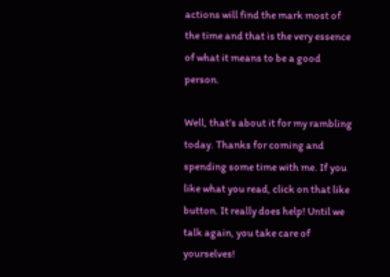actions will find the mark most of the time and that is the very essence of what it means to be a good person.

Well, that’s about it for my rambling today. Thanks for coming and spending some time with me. If you like what you read, click on that like button. It really does help! Until we talk again, you take care of yourselves!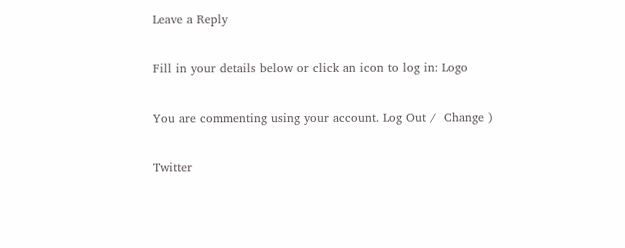Leave a Reply

Fill in your details below or click an icon to log in: Logo

You are commenting using your account. Log Out /  Change )

Twitter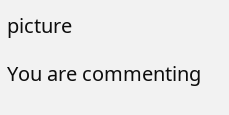picture

You are commenting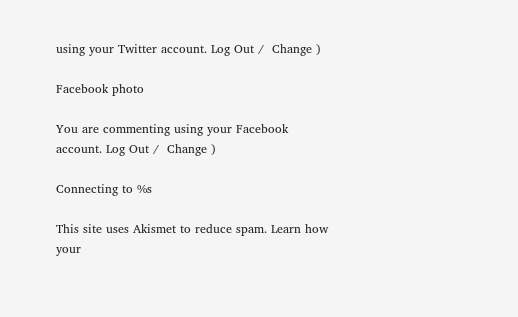using your Twitter account. Log Out /  Change )

Facebook photo

You are commenting using your Facebook account. Log Out /  Change )

Connecting to %s

This site uses Akismet to reduce spam. Learn how your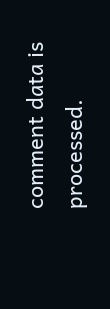comment data is processed.